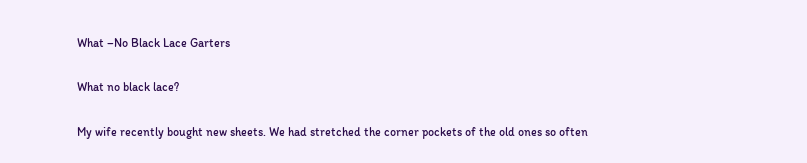What –No Black Lace Garters

What no black lace?

My wife recently bought new sheets. We had stretched the corner pockets of the old ones so often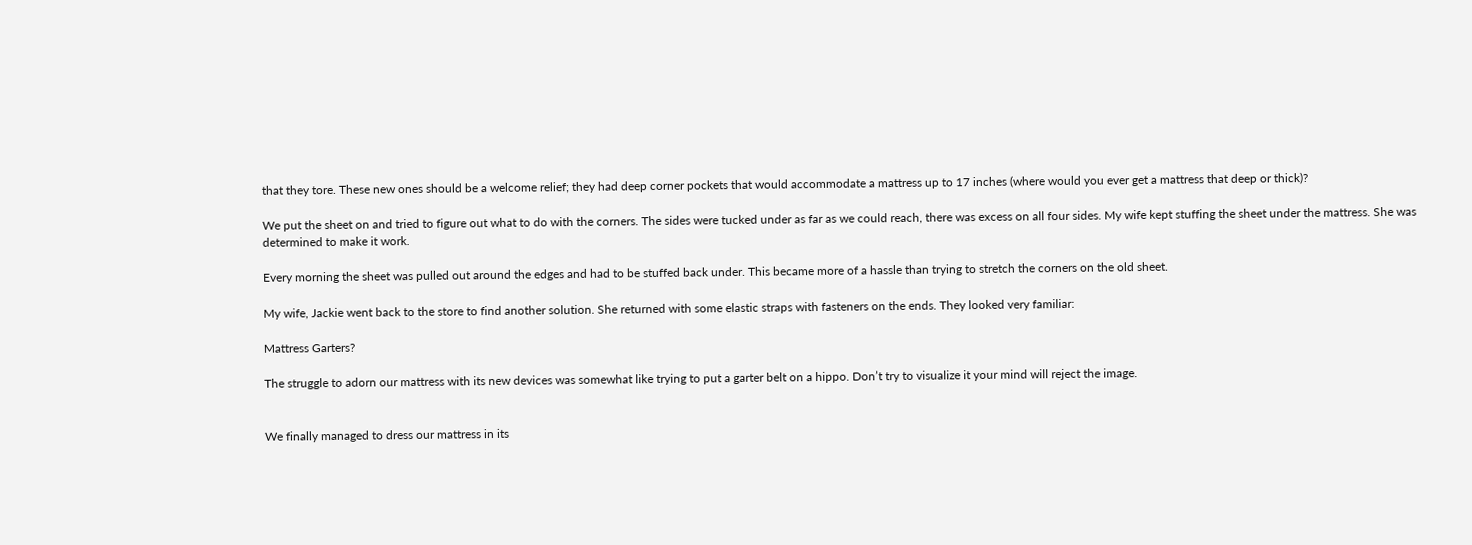that they tore. These new ones should be a welcome relief; they had deep corner pockets that would accommodate a mattress up to 17 inches (where would you ever get a mattress that deep or thick)?

We put the sheet on and tried to figure out what to do with the corners. The sides were tucked under as far as we could reach, there was excess on all four sides. My wife kept stuffing the sheet under the mattress. She was determined to make it work.

Every morning the sheet was pulled out around the edges and had to be stuffed back under. This became more of a hassle than trying to stretch the corners on the old sheet.

My wife, Jackie went back to the store to find another solution. She returned with some elastic straps with fasteners on the ends. They looked very familiar:

Mattress Garters?

The struggle to adorn our mattress with its new devices was somewhat like trying to put a garter belt on a hippo. Don’t try to visualize it your mind will reject the image.


We finally managed to dress our mattress in its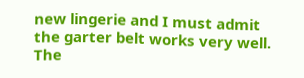new lingerie and I must admit the garter belt works very well. The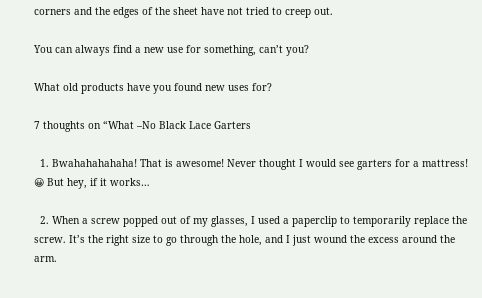corners and the edges of the sheet have not tried to creep out.

You can always find a new use for something, can’t you?

What old products have you found new uses for?

7 thoughts on “What –No Black Lace Garters

  1. Bwahahahahaha! That is awesome! Never thought I would see garters for a mattress! 😀 But hey, if it works…

  2. When a screw popped out of my glasses, I used a paperclip to temporarily replace the screw. It’s the right size to go through the hole, and I just wound the excess around the arm.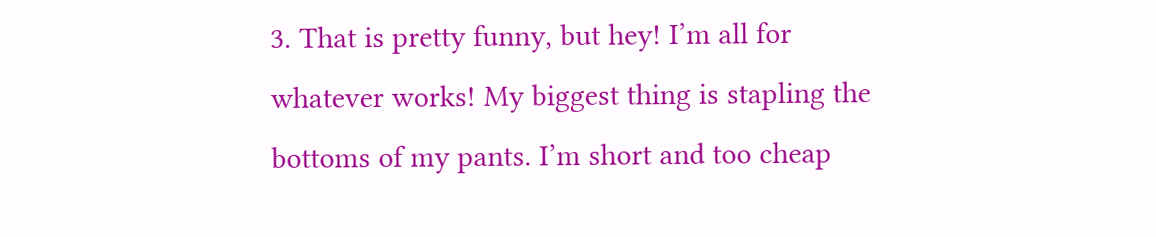3. That is pretty funny, but hey! I’m all for whatever works! My biggest thing is stapling the bottoms of my pants. I’m short and too cheap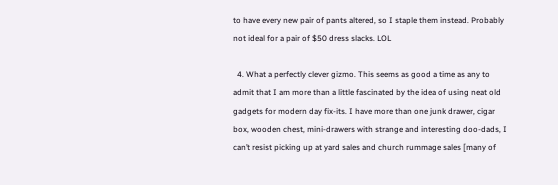to have every new pair of pants altered, so I staple them instead. Probably not ideal for a pair of $50 dress slacks. LOL

  4. What a perfectly clever gizmo. This seems as good a time as any to admit that I am more than a little fascinated by the idea of using neat old gadgets for modern day fix-its. I have more than one junk drawer, cigar box, wooden chest, mini-drawers with strange and interesting doo-dads, I can’t resist picking up at yard sales and church rummage sales [many of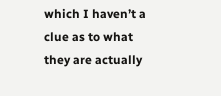which I haven’t a clue as to what they are actually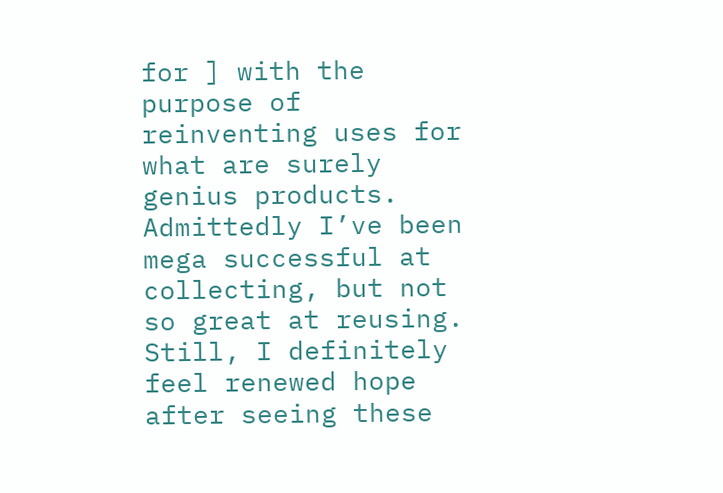for ] with the purpose of reinventing uses for what are surely genius products. Admittedly I’ve been mega successful at collecting, but not so great at reusing. Still, I definitely feel renewed hope after seeing these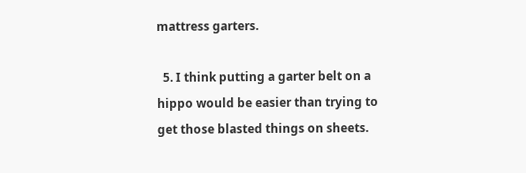mattress garters.

  5. I think putting a garter belt on a hippo would be easier than trying to get those blasted things on sheets.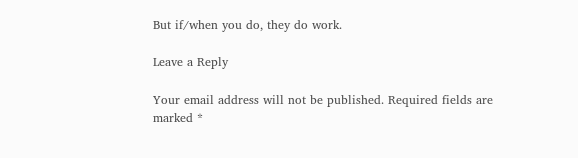But if/when you do, they do work.

Leave a Reply

Your email address will not be published. Required fields are marked *